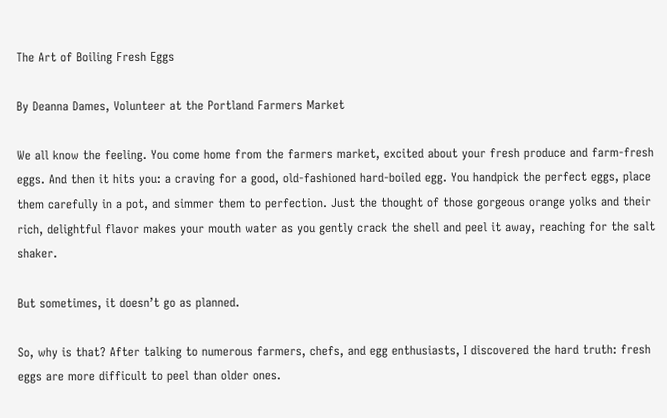The Art of Boiling Fresh Eggs

By Deanna Dames, Volunteer at the Portland Farmers Market

We all know the feeling. You come home from the farmers market, excited about your fresh produce and farm-fresh eggs. And then it hits you: a craving for a good, old-fashioned hard-boiled egg. You handpick the perfect eggs, place them carefully in a pot, and simmer them to perfection. Just the thought of those gorgeous orange yolks and their rich, delightful flavor makes your mouth water as you gently crack the shell and peel it away, reaching for the salt shaker.

But sometimes, it doesn’t go as planned.

So, why is that? After talking to numerous farmers, chefs, and egg enthusiasts, I discovered the hard truth: fresh eggs are more difficult to peel than older ones.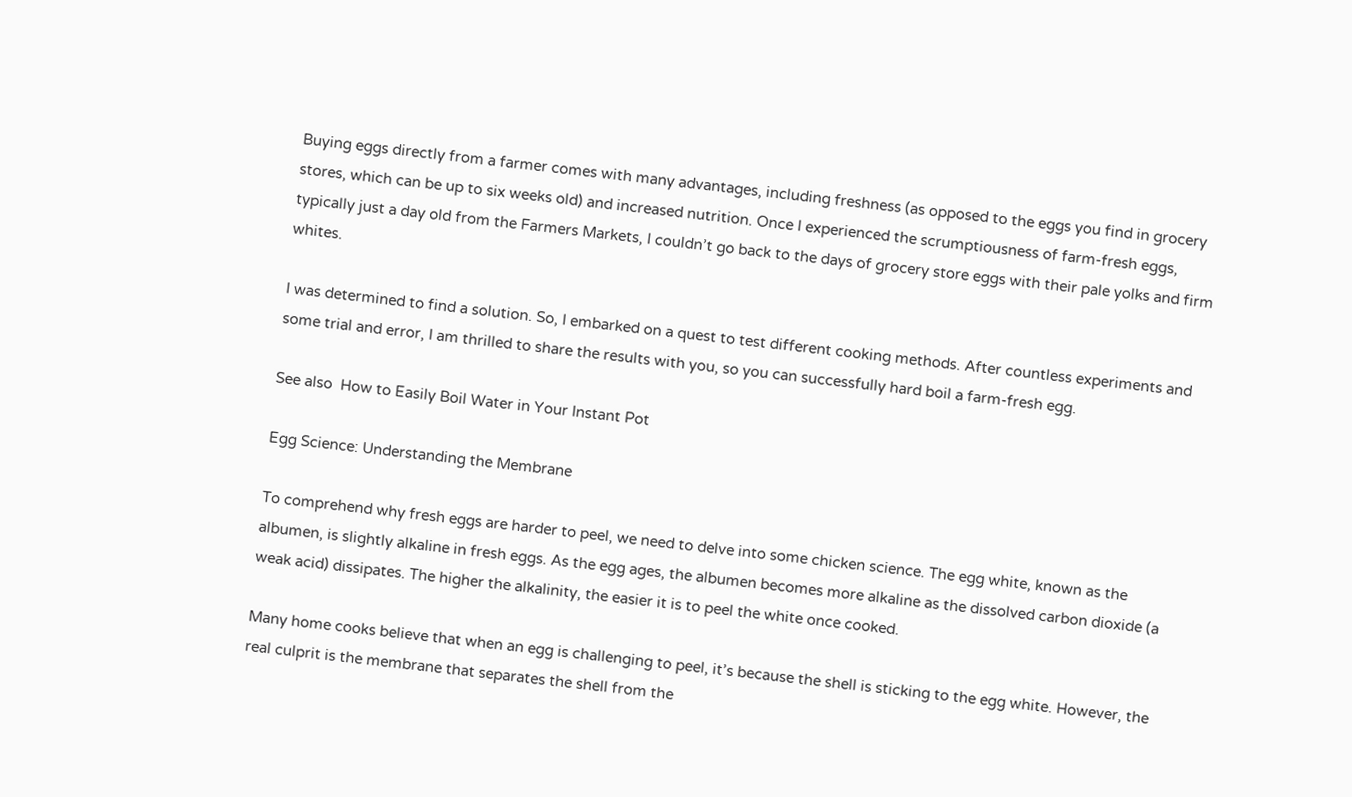Buying eggs directly from a farmer comes with many advantages, including freshness (as opposed to the eggs you find in grocery stores, which can be up to six weeks old) and increased nutrition. Once I experienced the scrumptiousness of farm-fresh eggs, typically just a day old from the Farmers Markets, I couldn’t go back to the days of grocery store eggs with their pale yolks and firm whites.

I was determined to find a solution. So, I embarked on a quest to test different cooking methods. After countless experiments and some trial and error, I am thrilled to share the results with you, so you can successfully hard boil a farm-fresh egg.

See also  How to Easily Boil Water in Your Instant Pot

Egg Science: Understanding the Membrane

To comprehend why fresh eggs are harder to peel, we need to delve into some chicken science. The egg white, known as the albumen, is slightly alkaline in fresh eggs. As the egg ages, the albumen becomes more alkaline as the dissolved carbon dioxide (a weak acid) dissipates. The higher the alkalinity, the easier it is to peel the white once cooked.

Many home cooks believe that when an egg is challenging to peel, it’s because the shell is sticking to the egg white. However, the real culprit is the membrane that separates the shell from the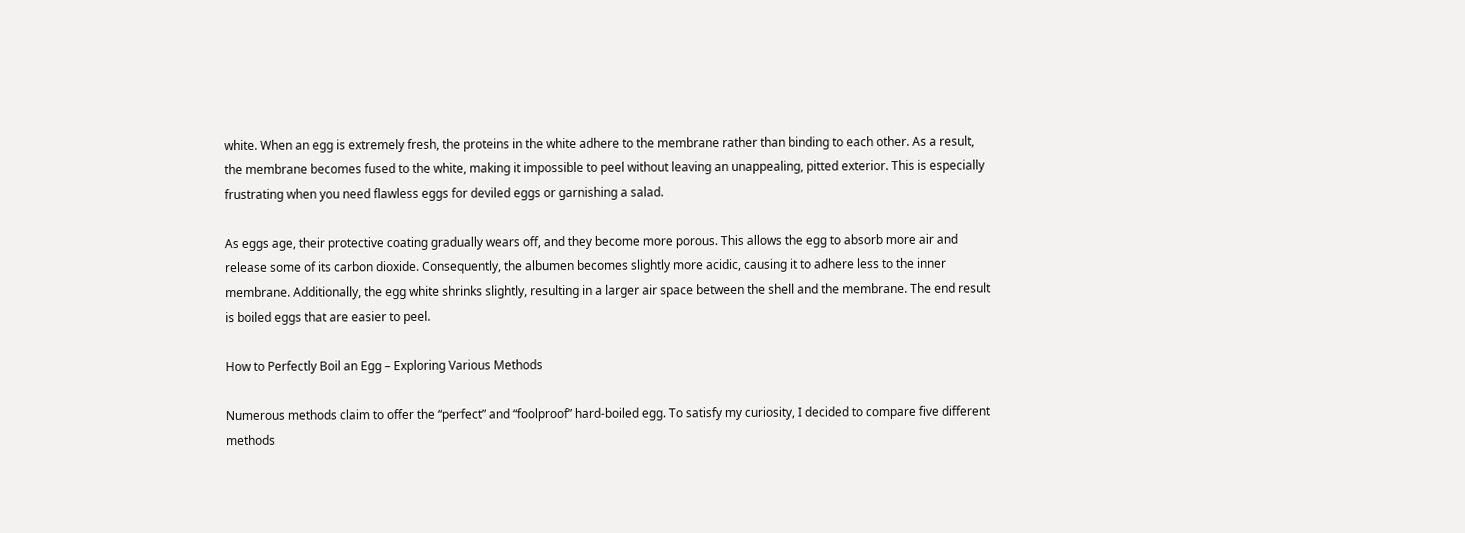white. When an egg is extremely fresh, the proteins in the white adhere to the membrane rather than binding to each other. As a result, the membrane becomes fused to the white, making it impossible to peel without leaving an unappealing, pitted exterior. This is especially frustrating when you need flawless eggs for deviled eggs or garnishing a salad.

As eggs age, their protective coating gradually wears off, and they become more porous. This allows the egg to absorb more air and release some of its carbon dioxide. Consequently, the albumen becomes slightly more acidic, causing it to adhere less to the inner membrane. Additionally, the egg white shrinks slightly, resulting in a larger air space between the shell and the membrane. The end result is boiled eggs that are easier to peel.

How to Perfectly Boil an Egg – Exploring Various Methods

Numerous methods claim to offer the “perfect” and “foolproof” hard-boiled egg. To satisfy my curiosity, I decided to compare five different methods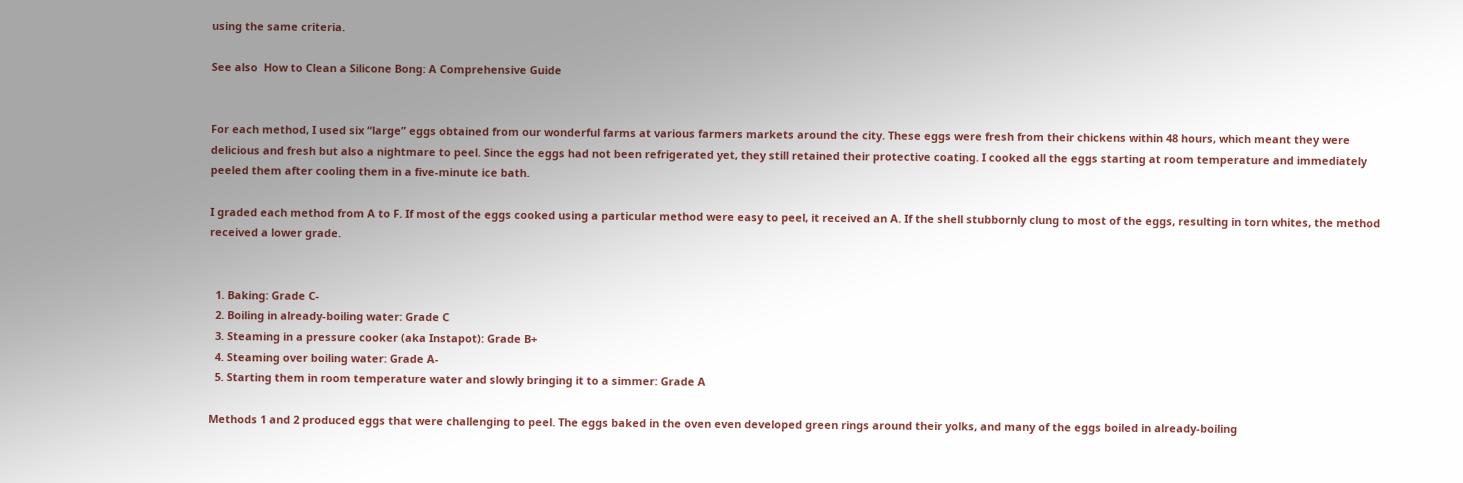using the same criteria.

See also  How to Clean a Silicone Bong: A Comprehensive Guide


For each method, I used six “large” eggs obtained from our wonderful farms at various farmers markets around the city. These eggs were fresh from their chickens within 48 hours, which meant they were delicious and fresh but also a nightmare to peel. Since the eggs had not been refrigerated yet, they still retained their protective coating. I cooked all the eggs starting at room temperature and immediately peeled them after cooling them in a five-minute ice bath.

I graded each method from A to F. If most of the eggs cooked using a particular method were easy to peel, it received an A. If the shell stubbornly clung to most of the eggs, resulting in torn whites, the method received a lower grade.


  1. Baking: Grade C-
  2. Boiling in already-boiling water: Grade C
  3. Steaming in a pressure cooker (aka Instapot): Grade B+
  4. Steaming over boiling water: Grade A-
  5. Starting them in room temperature water and slowly bringing it to a simmer: Grade A

Methods 1 and 2 produced eggs that were challenging to peel. The eggs baked in the oven even developed green rings around their yolks, and many of the eggs boiled in already-boiling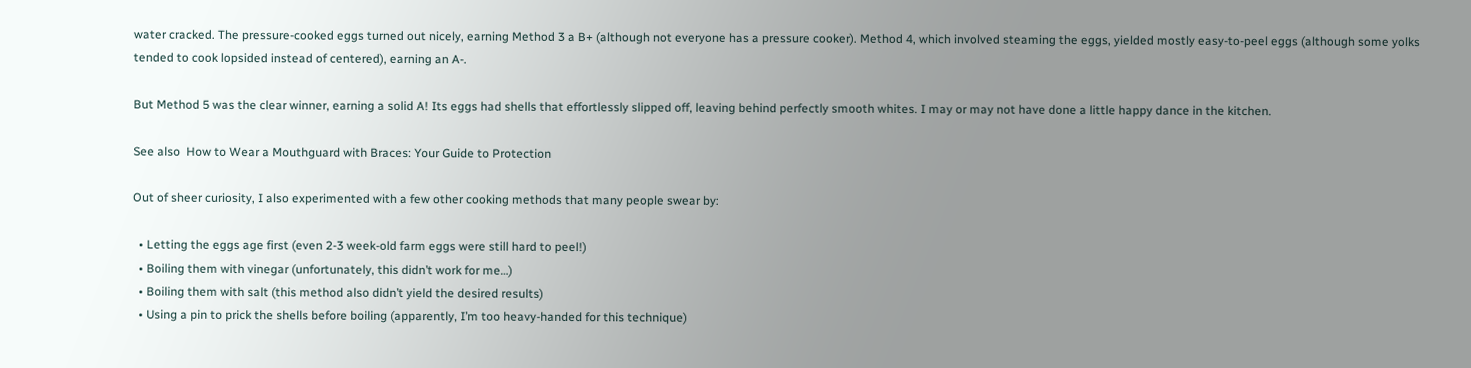water cracked. The pressure-cooked eggs turned out nicely, earning Method 3 a B+ (although not everyone has a pressure cooker). Method 4, which involved steaming the eggs, yielded mostly easy-to-peel eggs (although some yolks tended to cook lopsided instead of centered), earning an A-.

But Method 5 was the clear winner, earning a solid A! Its eggs had shells that effortlessly slipped off, leaving behind perfectly smooth whites. I may or may not have done a little happy dance in the kitchen.

See also  How to Wear a Mouthguard with Braces: Your Guide to Protection

Out of sheer curiosity, I also experimented with a few other cooking methods that many people swear by:

  • Letting the eggs age first (even 2-3 week-old farm eggs were still hard to peel!)
  • Boiling them with vinegar (unfortunately, this didn’t work for me…)
  • Boiling them with salt (this method also didn’t yield the desired results)
  • Using a pin to prick the shells before boiling (apparently, I’m too heavy-handed for this technique)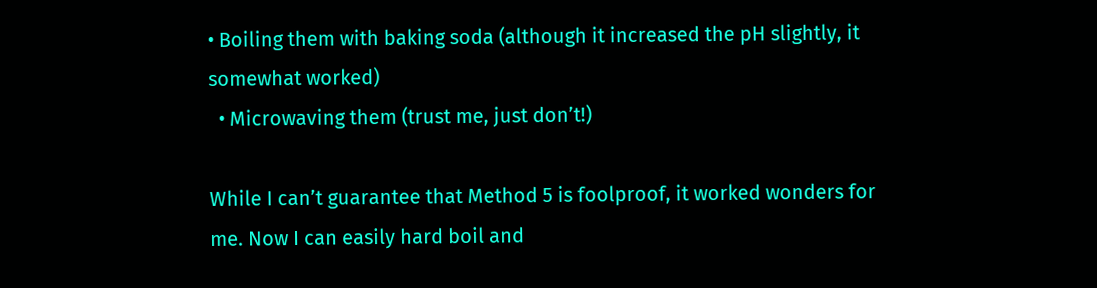• Boiling them with baking soda (although it increased the pH slightly, it somewhat worked)
  • Microwaving them (trust me, just don’t!)

While I can’t guarantee that Method 5 is foolproof, it worked wonders for me. Now I can easily hard boil and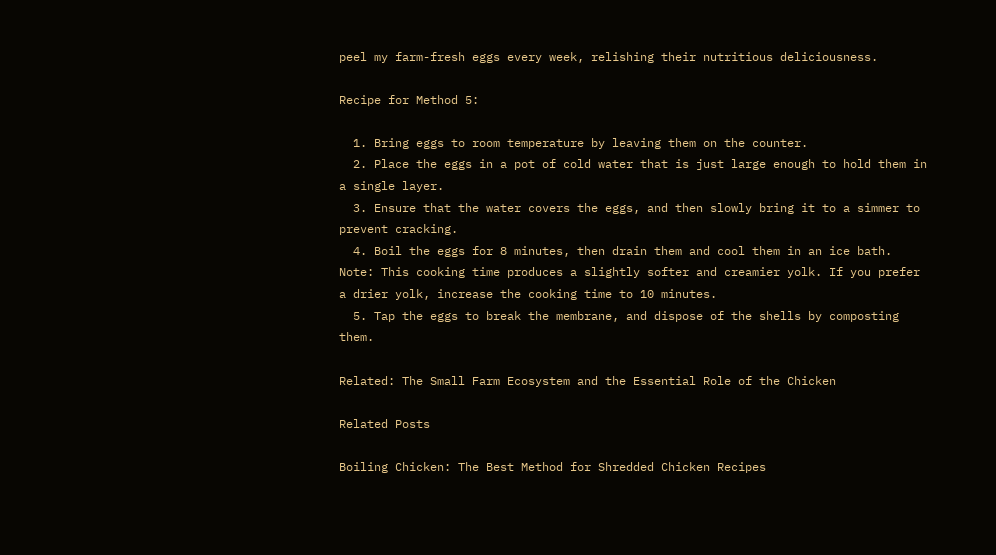peel my farm-fresh eggs every week, relishing their nutritious deliciousness.

Recipe for Method 5:

  1. Bring eggs to room temperature by leaving them on the counter.
  2. Place the eggs in a pot of cold water that is just large enough to hold them in a single layer.
  3. Ensure that the water covers the eggs, and then slowly bring it to a simmer to prevent cracking.
  4. Boil the eggs for 8 minutes, then drain them and cool them in an ice bath. Note: This cooking time produces a slightly softer and creamier yolk. If you prefer a drier yolk, increase the cooking time to 10 minutes.
  5. Tap the eggs to break the membrane, and dispose of the shells by composting them.

Related: The Small Farm Ecosystem and the Essential Role of the Chicken

Related Posts

Boiling Chicken: The Best Method for Shredded Chicken Recipes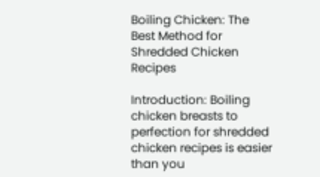Boiling Chicken: The Best Method for Shredded Chicken Recipes

Introduction: Boiling chicken breasts to perfection for shredded chicken recipes is easier than you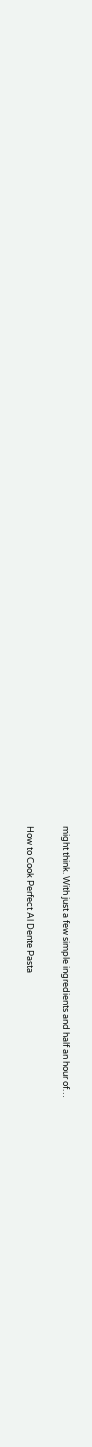might think. With just a few simple ingredients and half an hour of…

How to Cook Perfect Al Dente Pasta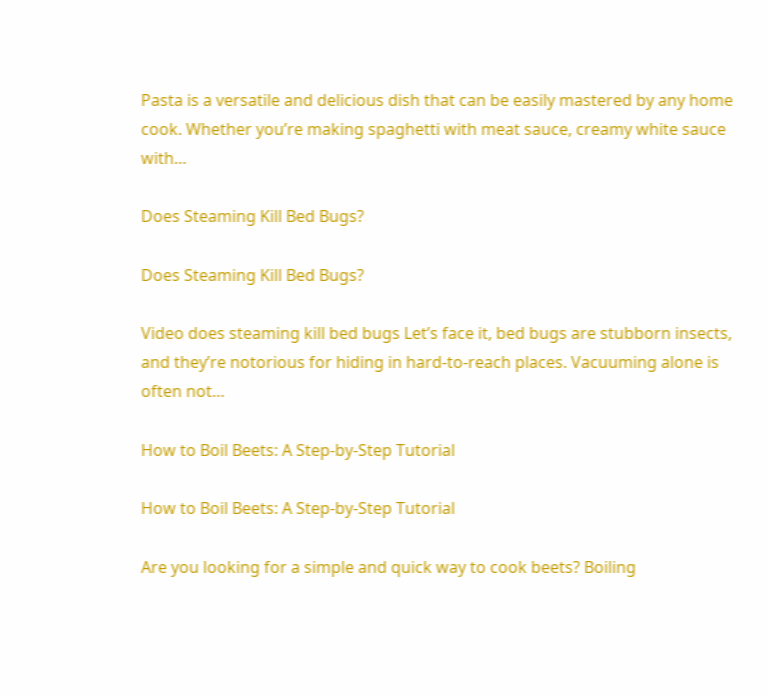Pasta is a versatile and delicious dish that can be easily mastered by any home cook. Whether you’re making spaghetti with meat sauce, creamy white sauce with…

Does Steaming Kill Bed Bugs?

Does Steaming Kill Bed Bugs?

Video does steaming kill bed bugs Let’s face it, bed bugs are stubborn insects, and they’re notorious for hiding in hard-to-reach places. Vacuuming alone is often not…

How to Boil Beets: A Step-by-Step Tutorial

How to Boil Beets: A Step-by-Step Tutorial

Are you looking for a simple and quick way to cook beets? Boiling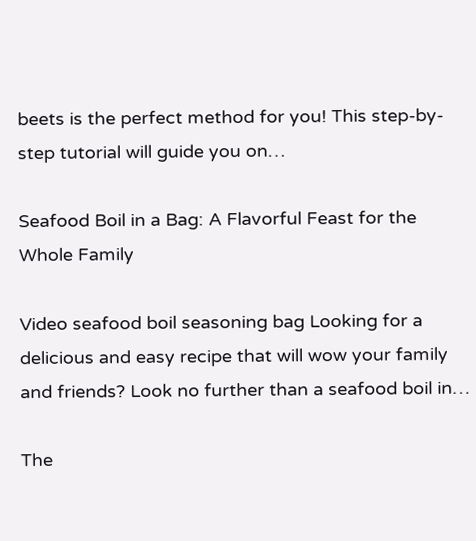beets is the perfect method for you! This step-by-step tutorial will guide you on…

Seafood Boil in a Bag: A Flavorful Feast for the Whole Family

Video seafood boil seasoning bag Looking for a delicious and easy recipe that will wow your family and friends? Look no further than a seafood boil in…

The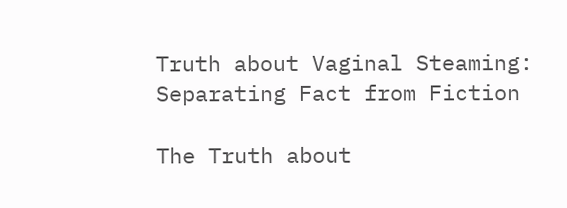Truth about Vaginal Steaming: Separating Fact from Fiction

The Truth about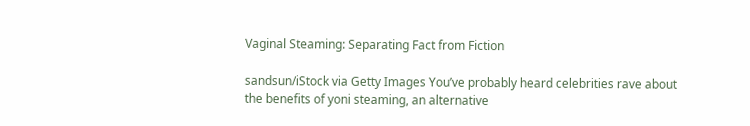Vaginal Steaming: Separating Fact from Fiction

sandsun/iStock via Getty Images You’ve probably heard celebrities rave about the benefits of yoni steaming, an alternative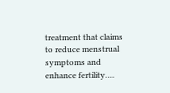treatment that claims to reduce menstrual symptoms and enhance fertility….